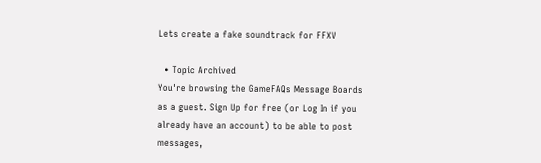Lets create a fake soundtrack for FFXV

  • Topic Archived
You're browsing the GameFAQs Message Boards as a guest. Sign Up for free (or Log In if you already have an account) to be able to post messages,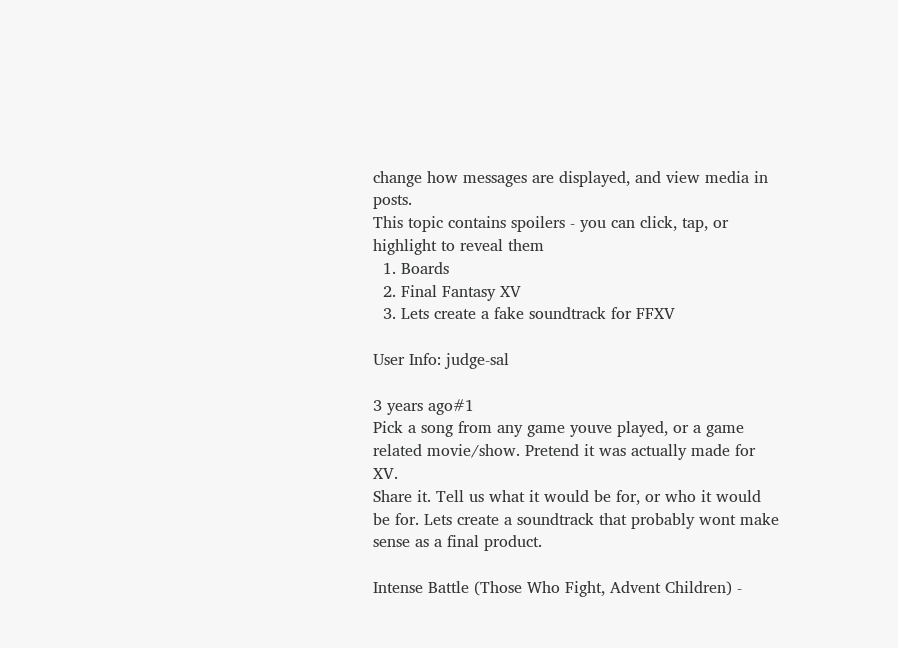change how messages are displayed, and view media in posts.
This topic contains spoilers - you can click, tap, or highlight to reveal them
  1. Boards
  2. Final Fantasy XV
  3. Lets create a fake soundtrack for FFXV

User Info: judge-sal

3 years ago#1
Pick a song from any game youve played, or a game related movie/show. Pretend it was actually made for XV.
Share it. Tell us what it would be for, or who it would be for. Lets create a soundtrack that probably wont make sense as a final product.

Intense Battle (Those Who Fight, Advent Children) -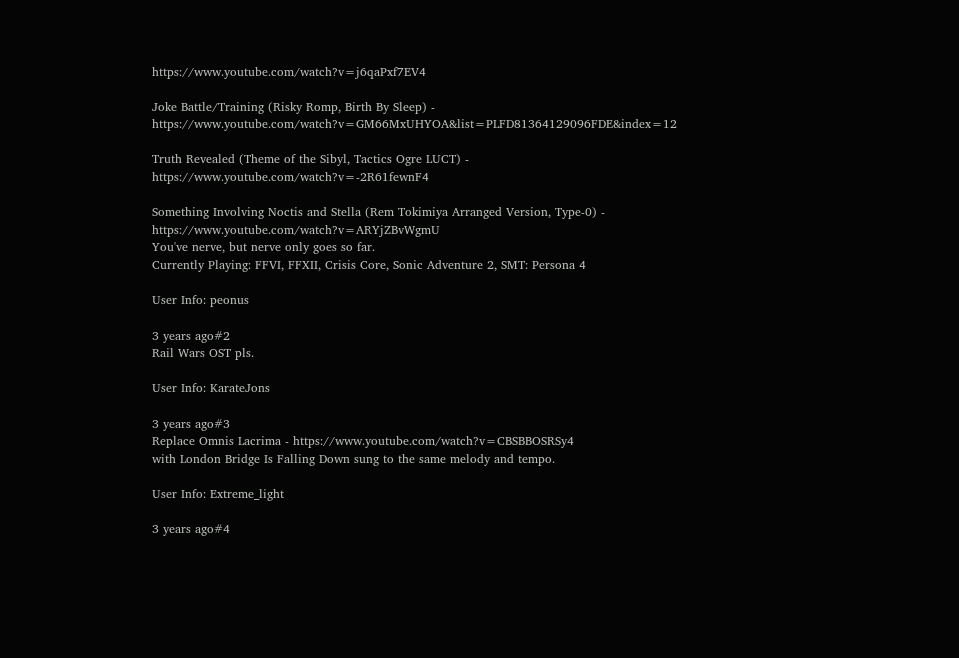https://www.youtube.com/watch?v=j6qaPxf7EV4

Joke Battle/Training (Risky Romp, Birth By Sleep) - https://www.youtube.com/watch?v=GM66MxUHYOA&list=PLFD81364129096FDE&index=12

Truth Revealed (Theme of the Sibyl, Tactics Ogre LUCT) - https://www.youtube.com/watch?v=-2R61fewnF4

Something Involving Noctis and Stella (Rem Tokimiya Arranged Version, Type-0) - https://www.youtube.com/watch?v=ARYjZBvWgmU
You've nerve, but nerve only goes so far.
Currently Playing: FFVI, FFXII, Crisis Core, Sonic Adventure 2, SMT: Persona 4

User Info: peonus

3 years ago#2
Rail Wars OST pls.

User Info: KarateJons

3 years ago#3
Replace Omnis Lacrima - https://www.youtube.com/watch?v=CBSBBOSRSy4
with London Bridge Is Falling Down sung to the same melody and tempo.

User Info: Extreme_light

3 years ago#4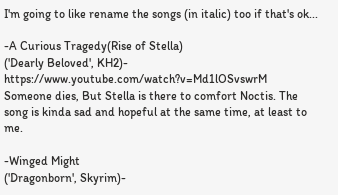I'm going to like rename the songs (in italic) too if that's ok...

-A Curious Tragedy(Rise of Stella)
('Dearly Beloved', KH2)- https://www.youtube.com/watch?v=Md1lOSvswrM
Someone dies, But Stella is there to comfort Noctis. The song is kinda sad and hopeful at the same time, at least to me.

-Winged Might
('Dragonborn', Skyrim)-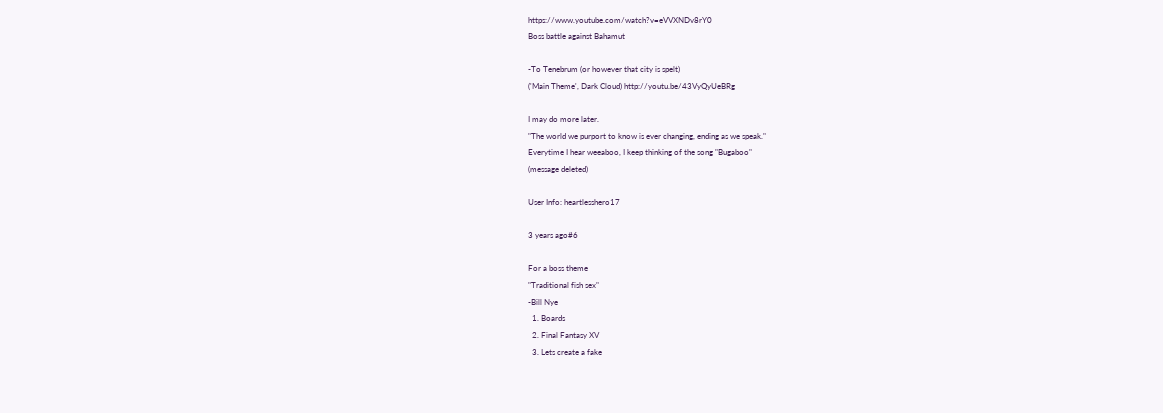https://www.youtube.com/watch?v=eVVXNDv8rY0
Boss battle against Bahamut

-To Tenebrum (or however that city is spelt)
('Main Theme', Dark Cloud) http://youtu.be/43VyQyUeBRg

I may do more later.
"The world we purport to know is ever changing, ending as we speak."
Everytime I hear weeaboo, I keep thinking of the song "Bugaboo"
(message deleted)

User Info: heartlesshero17

3 years ago#6

For a boss theme
"Traditional fish sex"
-Bill Nye
  1. Boards
  2. Final Fantasy XV
  3. Lets create a fake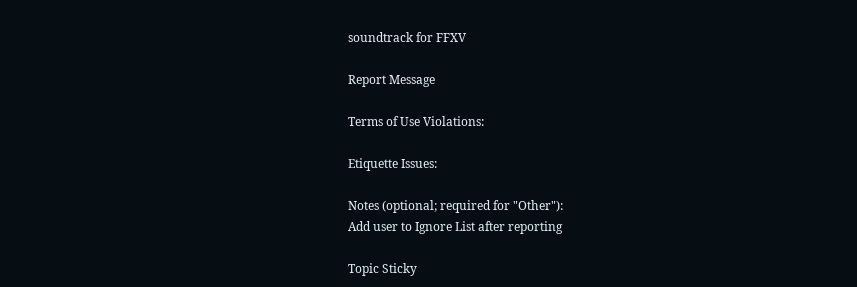soundtrack for FFXV

Report Message

Terms of Use Violations:

Etiquette Issues:

Notes (optional; required for "Other"):
Add user to Ignore List after reporting

Topic Sticky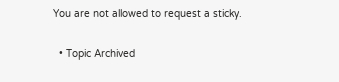You are not allowed to request a sticky.

  • Topic Archived